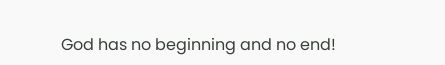God has no beginning and no end!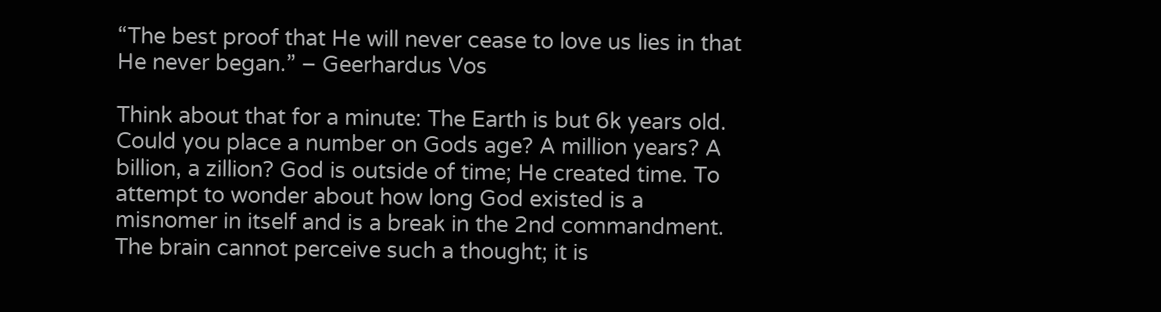“The best proof that He will never cease to love us lies in that He never began.” – Geerhardus Vos

Think about that for a minute: The Earth is but 6k years old. Could you place a number on Gods age? A million years? A billion, a zillion? God is outside of time; He created time. To attempt to wonder about how long God existed is a misnomer in itself and is a break in the 2nd commandment. The brain cannot perceive such a thought; it is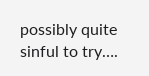possibly quite sinful to try….